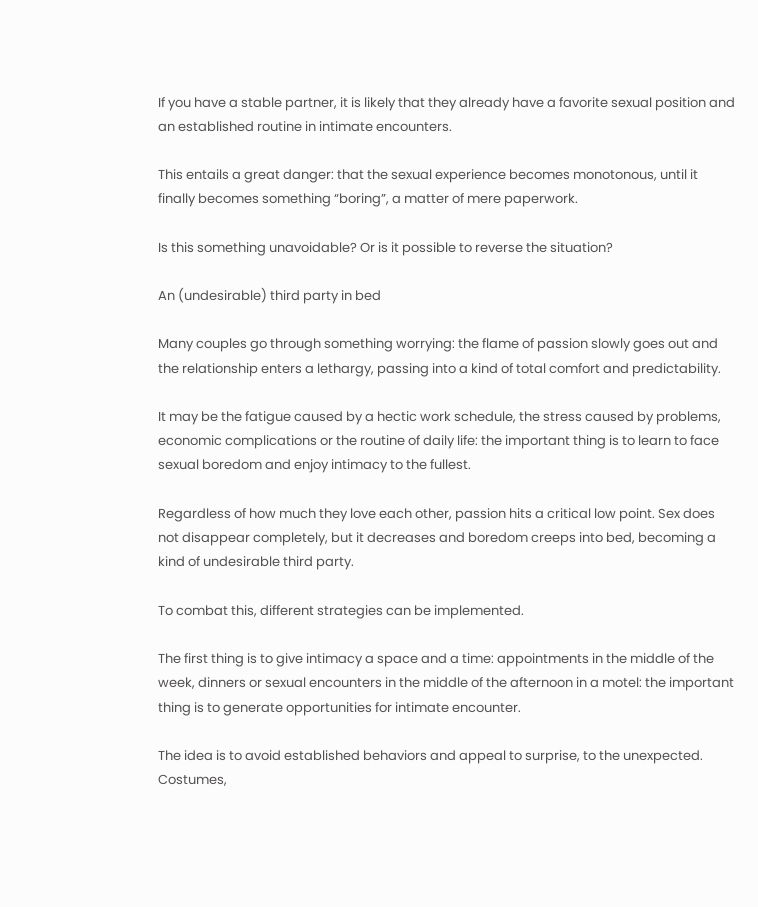If you have a stable partner, it is likely that they already have a favorite sexual position and an established routine in intimate encounters.

This entails a great danger: that the sexual experience becomes monotonous, until it finally becomes something “boring”, a matter of mere paperwork.

Is this something unavoidable? Or is it possible to reverse the situation?

An (undesirable) third party in bed

Many couples go through something worrying: the flame of passion slowly goes out and the relationship enters a lethargy, passing into a kind of total comfort and predictability.

It may be the fatigue caused by a hectic work schedule, the stress caused by problems, economic complications or the routine of daily life: the important thing is to learn to face sexual boredom and enjoy intimacy to the fullest.

Regardless of how much they love each other, passion hits a critical low point. Sex does not disappear completely, but it decreases and boredom creeps into bed, becoming a kind of undesirable third party.

To combat this, different strategies can be implemented.

The first thing is to give intimacy a space and a time: appointments in the middle of the week, dinners or sexual encounters in the middle of the afternoon in a motel: the important thing is to generate opportunities for intimate encounter.

The idea is to avoid established behaviors and appeal to surprise, to the unexpected. Costumes,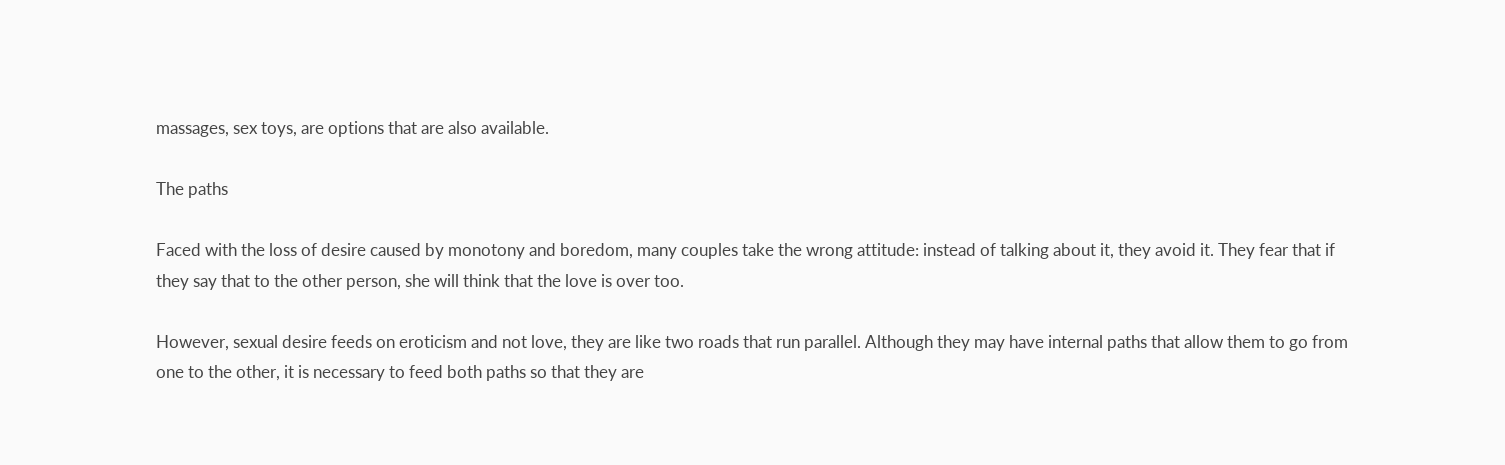massages, sex toys, are options that are also available.

The paths

Faced with the loss of desire caused by monotony and boredom, many couples take the wrong attitude: instead of talking about it, they avoid it. They fear that if they say that to the other person, she will think that the love is over too.

However, sexual desire feeds on eroticism and not love, they are like two roads that run parallel. Although they may have internal paths that allow them to go from one to the other, it is necessary to feed both paths so that they are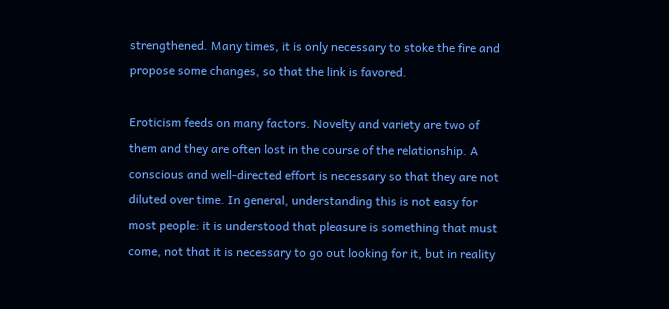strengthened. Many times, it is only necessary to stoke the fire and propose some changes, so that the link is favored.

Eroticism feeds on many factors. Novelty and variety are two of them and they are often lost in the course of the relationship. A conscious and well-directed effort is necessary so that they are not diluted over time. In general, understanding this is not easy for most people: it is understood that pleasure is something that must come, not that it is necessary to go out looking for it, but in reality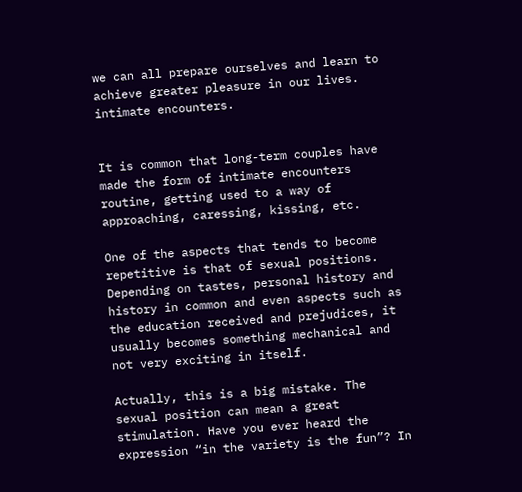we can all prepare ourselves and learn to achieve greater pleasure in our lives. intimate encounters.


It is common that long-term couples have made the form of intimate encounters routine, getting used to a way of approaching, caressing, kissing, etc.

One of the aspects that tends to become repetitive is that of sexual positions. Depending on tastes, personal history and history in common and even aspects such as the education received and prejudices, it usually becomes something mechanical and not very exciting in itself.

Actually, this is a big mistake. The sexual position can mean a great stimulation. Have you ever heard the expression “in the variety is the fun”? In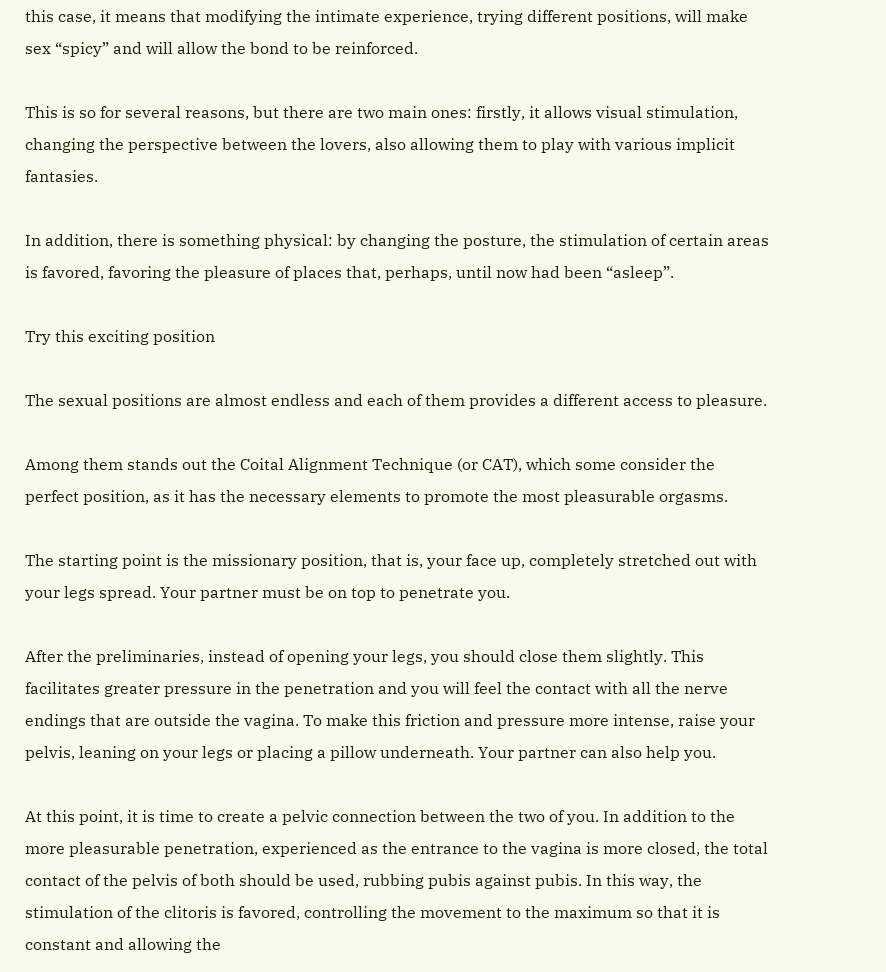this case, it means that modifying the intimate experience, trying different positions, will make sex “spicy” and will allow the bond to be reinforced.

This is so for several reasons, but there are two main ones: firstly, it allows visual stimulation, changing the perspective between the lovers, also allowing them to play with various implicit fantasies.

In addition, there is something physical: by changing the posture, the stimulation of certain areas is favored, favoring the pleasure of places that, perhaps, until now had been “asleep”.

Try this exciting position

The sexual positions are almost endless and each of them provides a different access to pleasure.

Among them stands out the Coital Alignment Technique (or CAT), which some consider the perfect position, as it has the necessary elements to promote the most pleasurable orgasms.

The starting point is the missionary position, that is, your face up, completely stretched out with your legs spread. Your partner must be on top to penetrate you.

After the preliminaries, instead of opening your legs, you should close them slightly. This facilitates greater pressure in the penetration and you will feel the contact with all the nerve endings that are outside the vagina. To make this friction and pressure more intense, raise your pelvis, leaning on your legs or placing a pillow underneath. Your partner can also help you.

At this point, it is time to create a pelvic connection between the two of you. In addition to the more pleasurable penetration, experienced as the entrance to the vagina is more closed, the total contact of the pelvis of both should be used, rubbing pubis against pubis. In this way, the stimulation of the clitoris is favored, controlling the movement to the maximum so that it is constant and allowing the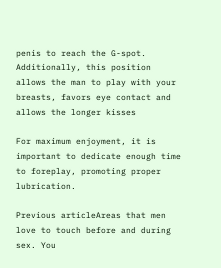penis to reach the G-spot. Additionally, this position allows the man to play with your breasts, favors eye contact and allows the longer kisses

For maximum enjoyment, it is important to dedicate enough time to foreplay, promoting proper lubrication.

Previous articleAreas that men love to touch before and during sex. You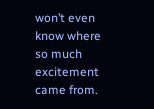won’t even know where so much excitement came from.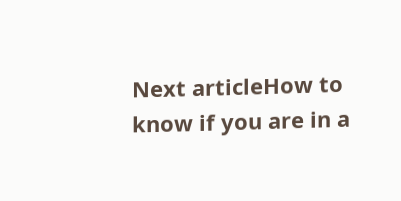Next articleHow to know if you are in a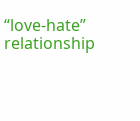“love-hate” relationship